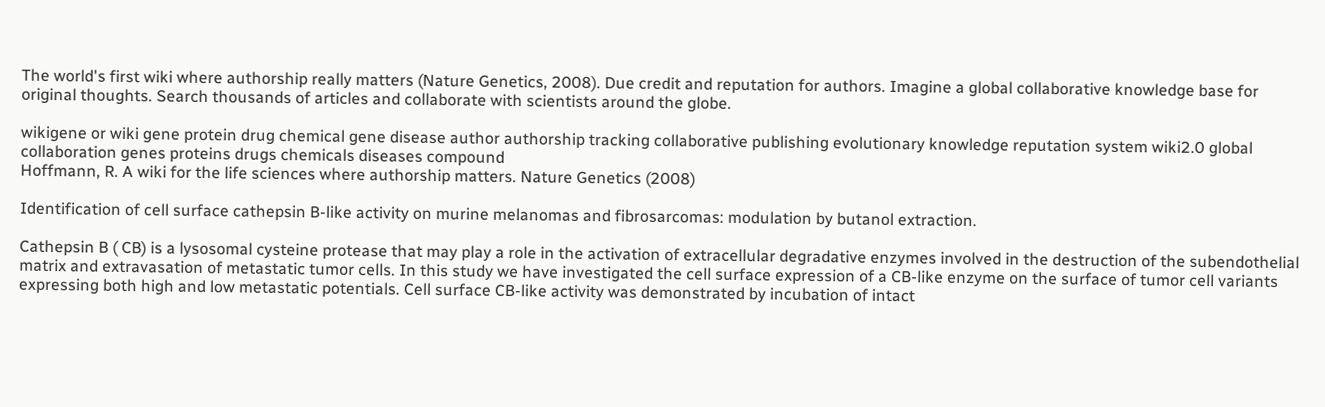The world's first wiki where authorship really matters (Nature Genetics, 2008). Due credit and reputation for authors. Imagine a global collaborative knowledge base for original thoughts. Search thousands of articles and collaborate with scientists around the globe.

wikigene or wiki gene protein drug chemical gene disease author authorship tracking collaborative publishing evolutionary knowledge reputation system wiki2.0 global collaboration genes proteins drugs chemicals diseases compound
Hoffmann, R. A wiki for the life sciences where authorship matters. Nature Genetics (2008)

Identification of cell surface cathepsin B-like activity on murine melanomas and fibrosarcomas: modulation by butanol extraction.

Cathepsin B ( CB) is a lysosomal cysteine protease that may play a role in the activation of extracellular degradative enzymes involved in the destruction of the subendothelial matrix and extravasation of metastatic tumor cells. In this study we have investigated the cell surface expression of a CB-like enzyme on the surface of tumor cell variants expressing both high and low metastatic potentials. Cell surface CB-like activity was demonstrated by incubation of intact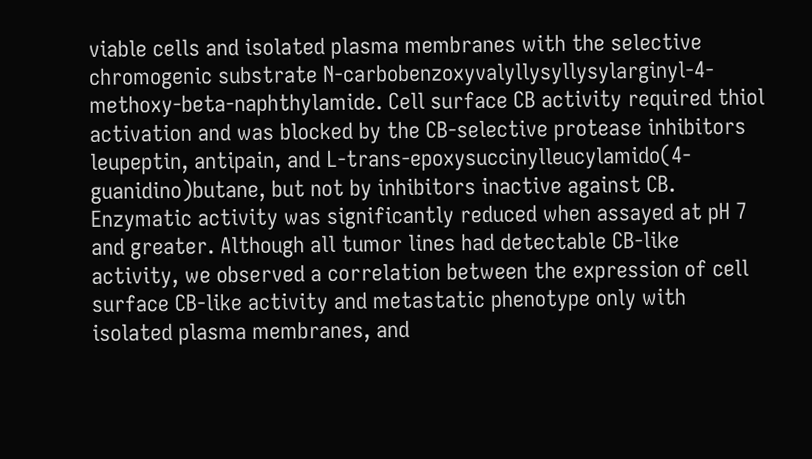viable cells and isolated plasma membranes with the selective chromogenic substrate N-carbobenzoxyvalyllysyllysylarginyl-4-methoxy-beta-naphthylamide. Cell surface CB activity required thiol activation and was blocked by the CB-selective protease inhibitors leupeptin, antipain, and L-trans-epoxysuccinylleucylamido(4-guanidino)butane, but not by inhibitors inactive against CB. Enzymatic activity was significantly reduced when assayed at pH 7 and greater. Although all tumor lines had detectable CB-like activity, we observed a correlation between the expression of cell surface CB-like activity and metastatic phenotype only with isolated plasma membranes, and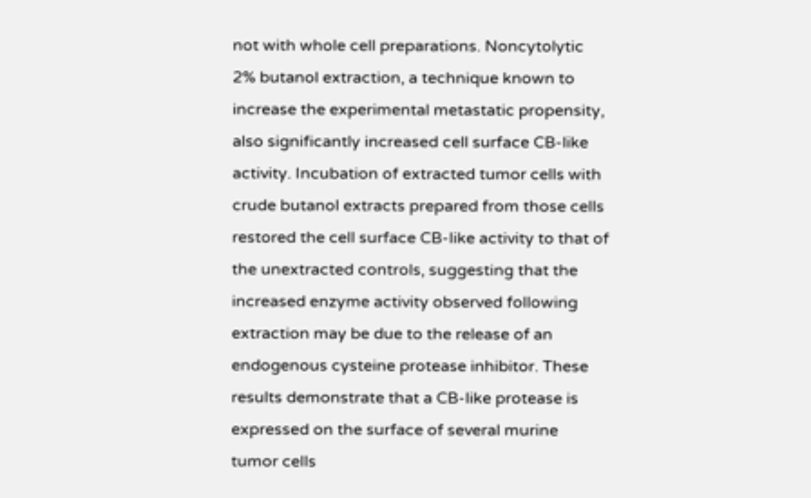not with whole cell preparations. Noncytolytic 2% butanol extraction, a technique known to increase the experimental metastatic propensity, also significantly increased cell surface CB-like activity. Incubation of extracted tumor cells with crude butanol extracts prepared from those cells restored the cell surface CB-like activity to that of the unextracted controls, suggesting that the increased enzyme activity observed following extraction may be due to the release of an endogenous cysteine protease inhibitor. These results demonstrate that a CB-like protease is expressed on the surface of several murine tumor cells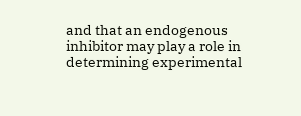and that an endogenous inhibitor may play a role in determining experimental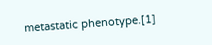metastatic phenotype.[1]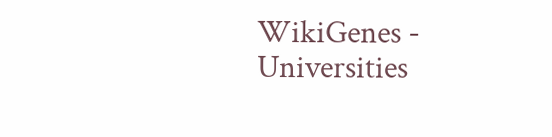WikiGenes - Universities